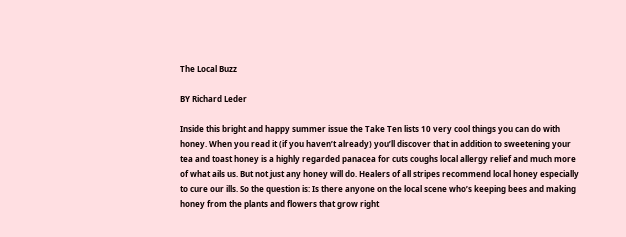The Local Buzz

BY Richard Leder

Inside this bright and happy summer issue the Take Ten lists 10 very cool things you can do with honey. When you read it (if you haven’t already) you’ll discover that in addition to sweetening your tea and toast honey is a highly regarded panacea for cuts coughs local allergy relief and much more of what ails us. But not just any honey will do. Healers of all stripes recommend local honey especially to cure our ills. So the question is: Is there anyone on the local scene who’s keeping bees and making honey from the plants and flowers that grow right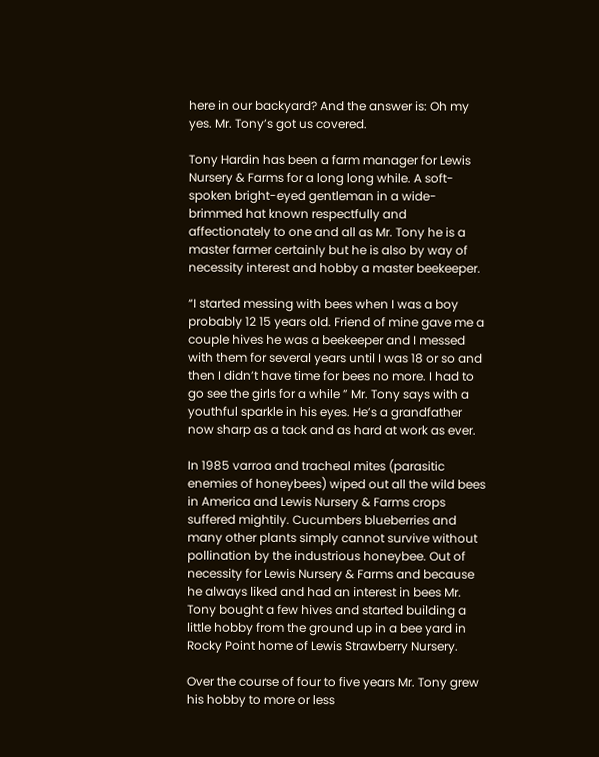here in our backyard? And the answer is: Oh my yes. Mr. Tony’s got us covered.

Tony Hardin has been a farm manager for Lewis Nursery & Farms for a long long while. A soft-spoken bright-eyed gentleman in a wide-brimmed hat known respectfully and affectionately to one and all as Mr. Tony he is a master farmer certainly but he is also by way of necessity interest and hobby a master beekeeper.

“I started messing with bees when I was a boy probably 12 15 years old. Friend of mine gave me a couple hives he was a beekeeper and I messed with them for several years until I was 18 or so and then I didn’t have time for bees no more. I had to go see the girls for a while ” Mr. Tony says with a youthful sparkle in his eyes. He’s a grandfather now sharp as a tack and as hard at work as ever.

In 1985 varroa and tracheal mites (parasitic enemies of honeybees) wiped out all the wild bees in America and Lewis Nursery & Farms crops suffered mightily. Cucumbers blueberries and many other plants simply cannot survive without pollination by the industrious honeybee. Out of necessity for Lewis Nursery & Farms and because he always liked and had an interest in bees Mr. Tony bought a few hives and started building a little hobby from the ground up in a bee yard in Rocky Point home of Lewis Strawberry Nursery.

Over the course of four to five years Mr. Tony grew his hobby to more or less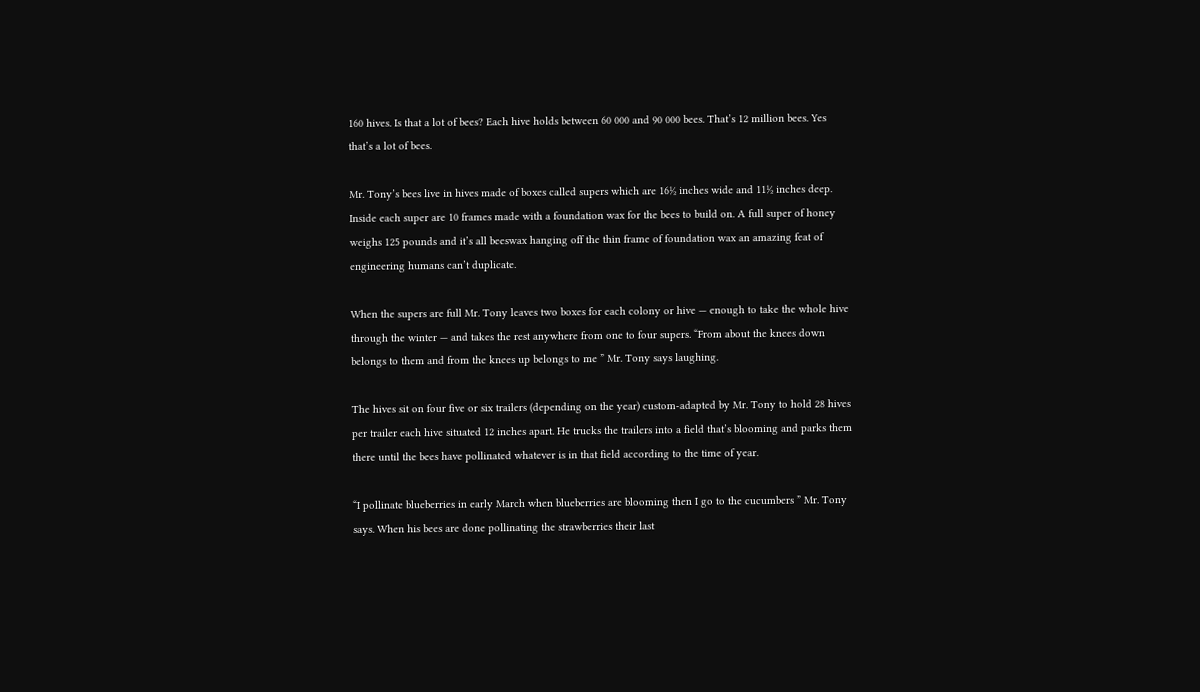160 hives. Is that a lot of bees? Each hive holds between 60 000 and 90 000 bees. That’s 12 million bees. Yes that’s a lot of bees.

Mr. Tony’s bees live in hives made of boxes called supers which are 16½ inches wide and 11½ inches deep. Inside each super are 10 frames made with a foundation wax for the bees to build on. A full super of honey weighs 125 pounds and it’s all beeswax hanging off the thin frame of foundation wax an amazing feat of engineering humans can’t duplicate.

When the supers are full Mr. Tony leaves two boxes for each colony or hive — enough to take the whole hive through the winter — and takes the rest anywhere from one to four supers. “From about the knees down belongs to them and from the knees up belongs to me ” Mr. Tony says laughing.

The hives sit on four five or six trailers (depending on the year) custom-adapted by Mr. Tony to hold 28 hives per trailer each hive situated 12 inches apart. He trucks the trailers into a field that’s blooming and parks them there until the bees have pollinated whatever is in that field according to the time of year.

“I pollinate blueberries in early March when blueberries are blooming then I go to the cucumbers ” Mr. Tony says. When his bees are done pollinating the strawberries their last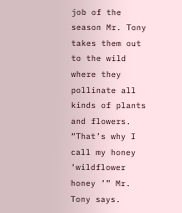job of the season Mr. Tony takes them out to the wild where they pollinate all kinds of plants and flowers. “That’s why I call my honey ‘wildflower honey ’” Mr. Tony says.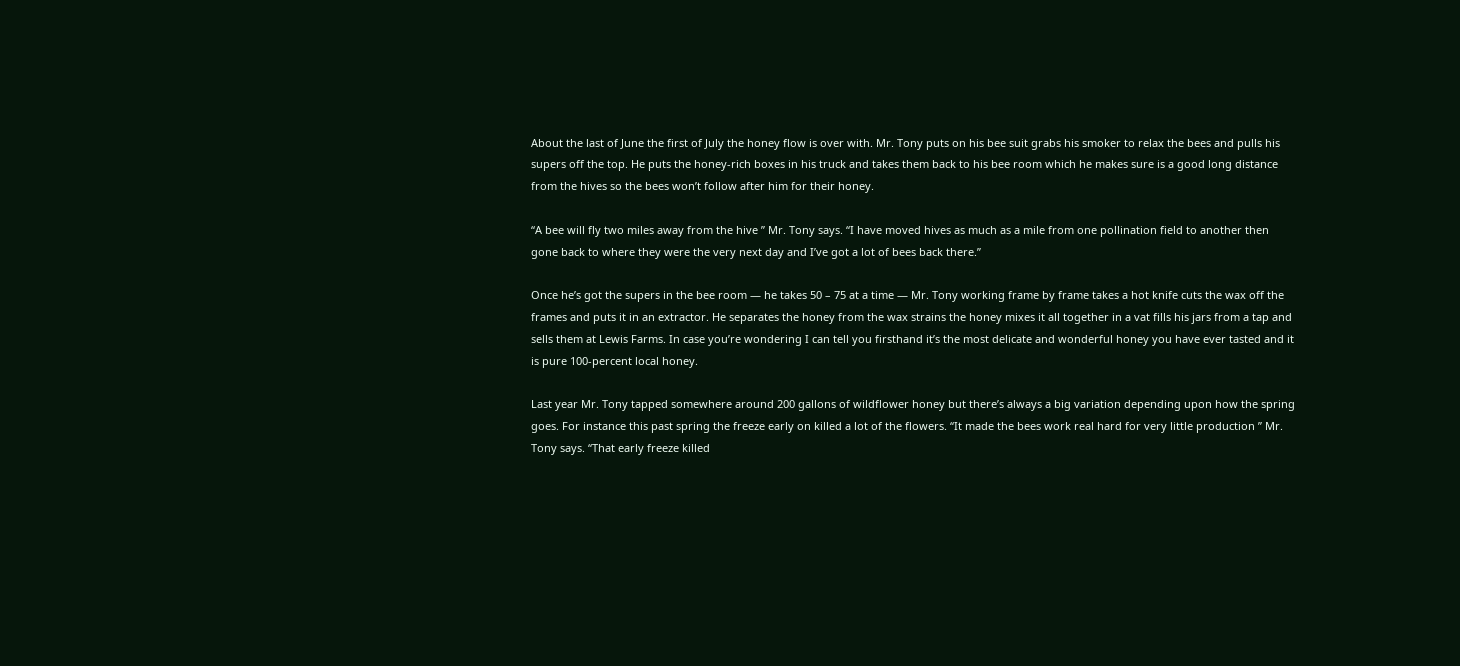About the last of June the first of July the honey flow is over with. Mr. Tony puts on his bee suit grabs his smoker to relax the bees and pulls his supers off the top. He puts the honey-rich boxes in his truck and takes them back to his bee room which he makes sure is a good long distance from the hives so the bees won’t follow after him for their honey.

“A bee will fly two miles away from the hive ” Mr. Tony says. “I have moved hives as much as a mile from one pollination field to another then gone back to where they were the very next day and I’ve got a lot of bees back there.”

Once he’s got the supers in the bee room — he takes 50 – 75 at a time — Mr. Tony working frame by frame takes a hot knife cuts the wax off the frames and puts it in an extractor. He separates the honey from the wax strains the honey mixes it all together in a vat fills his jars from a tap and sells them at Lewis Farms. In case you’re wondering I can tell you firsthand it’s the most delicate and wonderful honey you have ever tasted and it is pure 100-percent local honey.

Last year Mr. Tony tapped somewhere around 200 gallons of wildflower honey but there’s always a big variation depending upon how the spring goes. For instance this past spring the freeze early on killed a lot of the flowers. “It made the bees work real hard for very little production ” Mr. Tony says. “That early freeze killed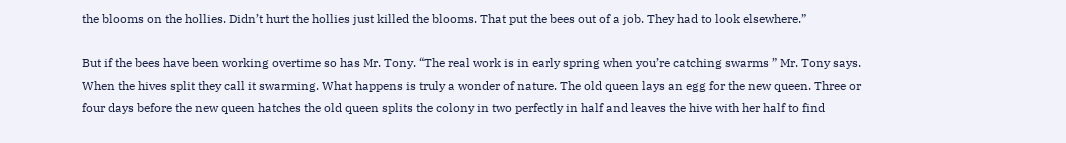the blooms on the hollies. Didn’t hurt the hollies just killed the blooms. That put the bees out of a job. They had to look elsewhere.”

But if the bees have been working overtime so has Mr. Tony. “The real work is in early spring when you’re catching swarms ” Mr. Tony says. When the hives split they call it swarming. What happens is truly a wonder of nature. The old queen lays an egg for the new queen. Three or four days before the new queen hatches the old queen splits the colony in two perfectly in half and leaves the hive with her half to find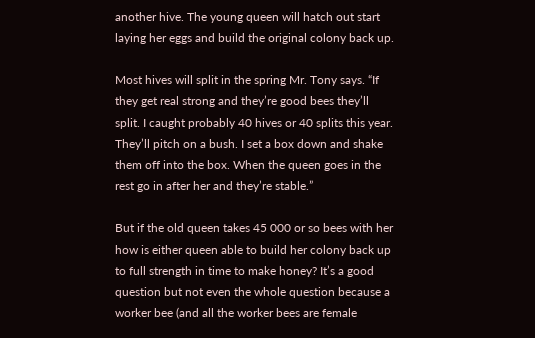another hive. The young queen will hatch out start laying her eggs and build the original colony back up.

Most hives will split in the spring Mr. Tony says. “If they get real strong and they’re good bees they’ll split. I caught probably 40 hives or 40 splits this year. They’ll pitch on a bush. I set a box down and shake them off into the box. When the queen goes in the rest go in after her and they’re stable.”

But if the old queen takes 45 000 or so bees with her how is either queen able to build her colony back up to full strength in time to make honey? It’s a good question but not even the whole question because a worker bee (and all the worker bees are female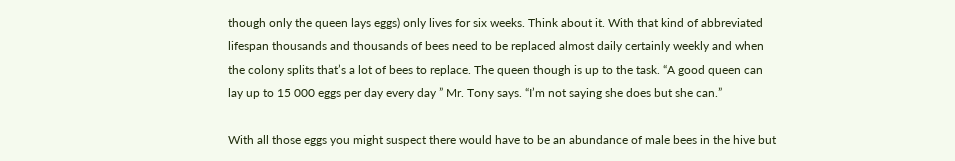though only the queen lays eggs) only lives for six weeks. Think about it. With that kind of abbreviated lifespan thousands and thousands of bees need to be replaced almost daily certainly weekly and when the colony splits that’s a lot of bees to replace. The queen though is up to the task. “A good queen can lay up to 15 000 eggs per day every day ” Mr. Tony says. “I’m not saying she does but she can.”

With all those eggs you might suspect there would have to be an abundance of male bees in the hive but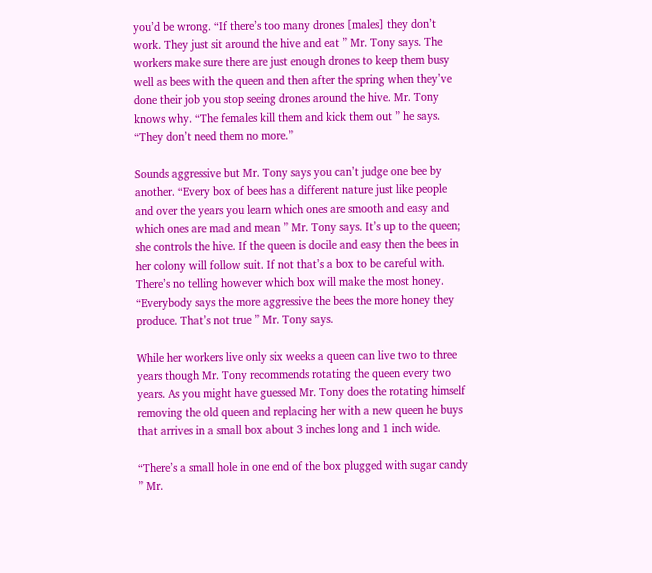you’d be wrong. “If there’s too many drones [males] they don’t work. They just sit around the hive and eat ” Mr. Tony says. The workers make sure there are just enough drones to keep them busy well as bees with the queen and then after the spring when they’ve done their job you stop seeing drones around the hive. Mr. Tony knows why. “The females kill them and kick them out ” he says. “They don’t need them no more.”

Sounds aggressive but Mr. Tony says you can’t judge one bee by another. “Every box of bees has a different nature just like people and over the years you learn which ones are smooth and easy and which ones are mad and mean ” Mr. Tony says. It’s up to the queen; she controls the hive. If the queen is docile and easy then the bees in her colony will follow suit. If not that’s a box to be careful with. There’s no telling however which box will make the most honey. “Everybody says the more aggressive the bees the more honey they produce. That’s not true ” Mr. Tony says.

While her workers live only six weeks a queen can live two to three years though Mr. Tony recommends rotating the queen every two years. As you might have guessed Mr. Tony does the rotating himself removing the old queen and replacing her with a new queen he buys that arrives in a small box about 3 inches long and 1 inch wide.

“There’s a small hole in one end of the box plugged with sugar candy ” Mr.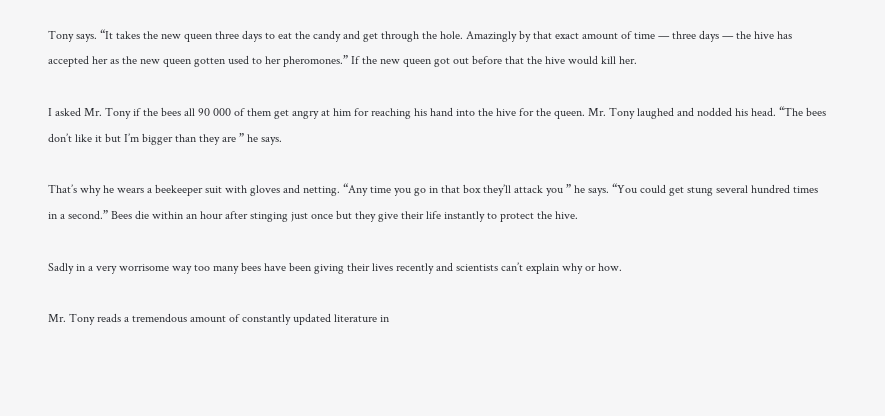Tony says. “It takes the new queen three days to eat the candy and get through the hole. Amazingly by that exact amount of time — three days — the hive has accepted her as the new queen gotten used to her pheromones.” If the new queen got out before that the hive would kill her.

I asked Mr. Tony if the bees all 90 000 of them get angry at him for reaching his hand into the hive for the queen. Mr. Tony laughed and nodded his head. “The bees don’t like it but I’m bigger than they are ” he says.

That’s why he wears a beekeeper suit with gloves and netting. “Any time you go in that box they’ll attack you ” he says. “You could get stung several hundred times in a second.” Bees die within an hour after stinging just once but they give their life instantly to protect the hive.

Sadly in a very worrisome way too many bees have been giving their lives recently and scientists can’t explain why or how.

Mr. Tony reads a tremendous amount of constantly updated literature in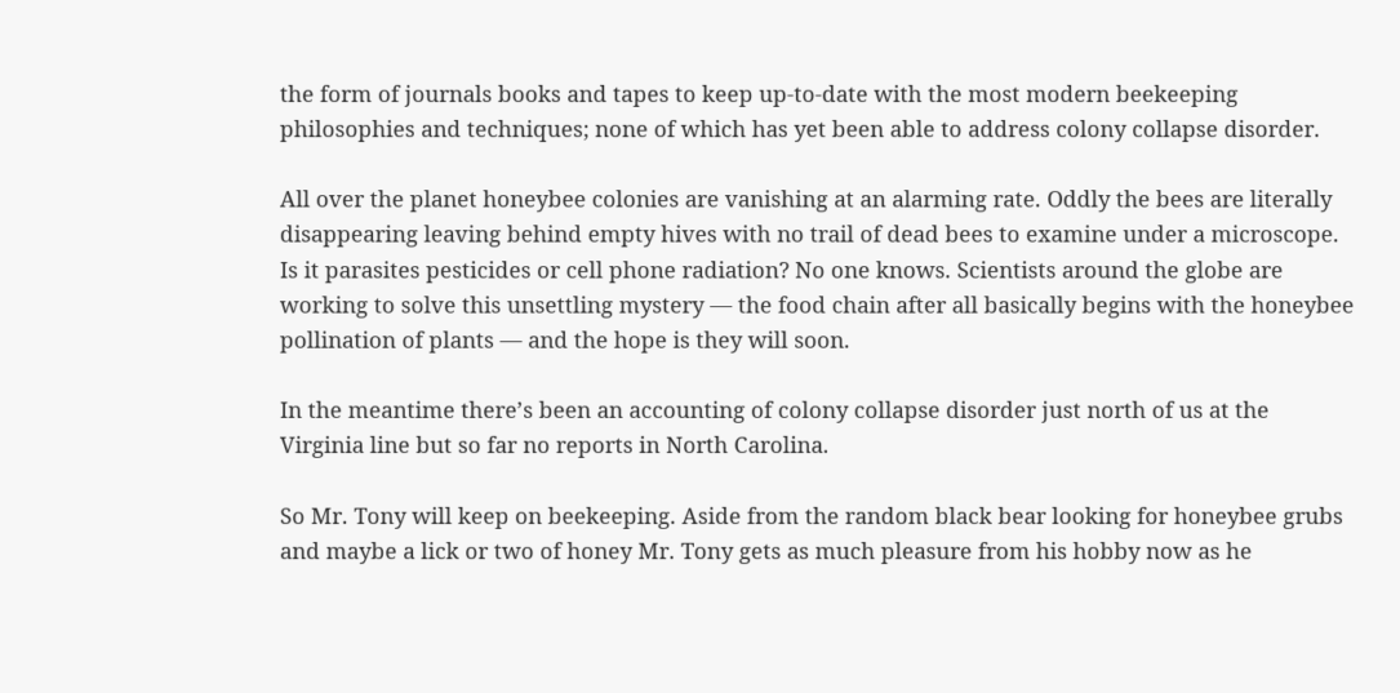the form of journals books and tapes to keep up-to-date with the most modern beekeeping philosophies and techniques; none of which has yet been able to address colony collapse disorder.

All over the planet honeybee colonies are vanishing at an alarming rate. Oddly the bees are literally disappearing leaving behind empty hives with no trail of dead bees to examine under a microscope. Is it parasites pesticides or cell phone radiation? No one knows. Scientists around the globe are working to solve this unsettling mystery — the food chain after all basically begins with the honeybee pollination of plants — and the hope is they will soon.

In the meantime there’s been an accounting of colony collapse disorder just north of us at the Virginia line but so far no reports in North Carolina.

So Mr. Tony will keep on beekeeping. Aside from the random black bear looking for honeybee grubs and maybe a lick or two of honey Mr. Tony gets as much pleasure from his hobby now as he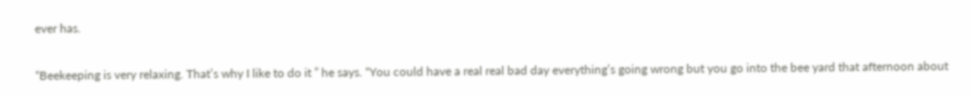ever has.

“Beekeeping is very relaxing. That’s why I like to do it ” he says. “You could have a real real bad day everything’s going wrong but you go into the bee yard that afternoon about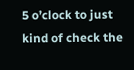5 o’clock to just kind of check the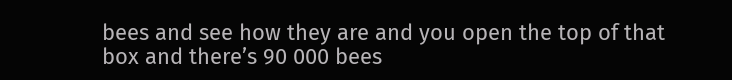bees and see how they are and you open the top of that box and there’s 90 000 bees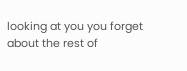looking at you you forget about the rest of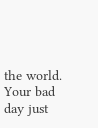the world. Your bad day just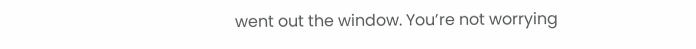went out the window. You’re not worrying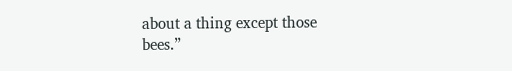about a thing except those bees.”